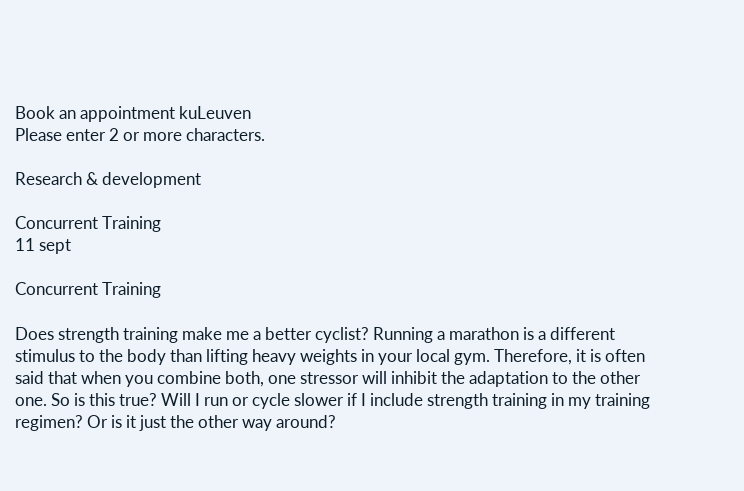Book an appointment kuLeuven
Please enter 2 or more characters.

Research & development

Concurrent Training
11 sept

Concurrent Training

Does strength training make me a better cyclist? Running a marathon is a different stimulus to the body than lifting heavy weights in your local gym. Therefore, it is often said that when you combine both, one stressor will inhibit the adaptation to the other one. So is this true? Will I run or cycle slower if I include strength training in my training regimen? Or is it just the other way around?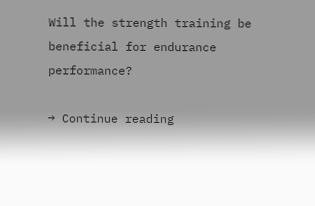Will the strength training be beneficial for endurance performance?

→ Continue reading